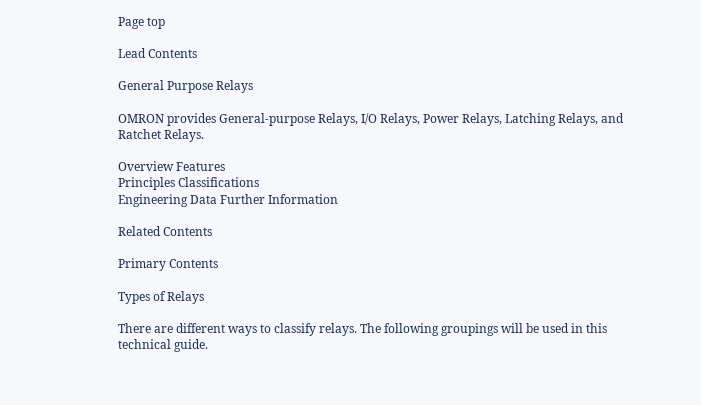Page top

Lead Contents

General Purpose Relays

OMRON provides General-purpose Relays, I/O Relays, Power Relays, Latching Relays, and Ratchet Relays.

Overview Features
Principles Classifications
Engineering Data Further Information

Related Contents

Primary Contents

Types of Relays

There are different ways to classify relays. The following groupings will be used in this technical guide.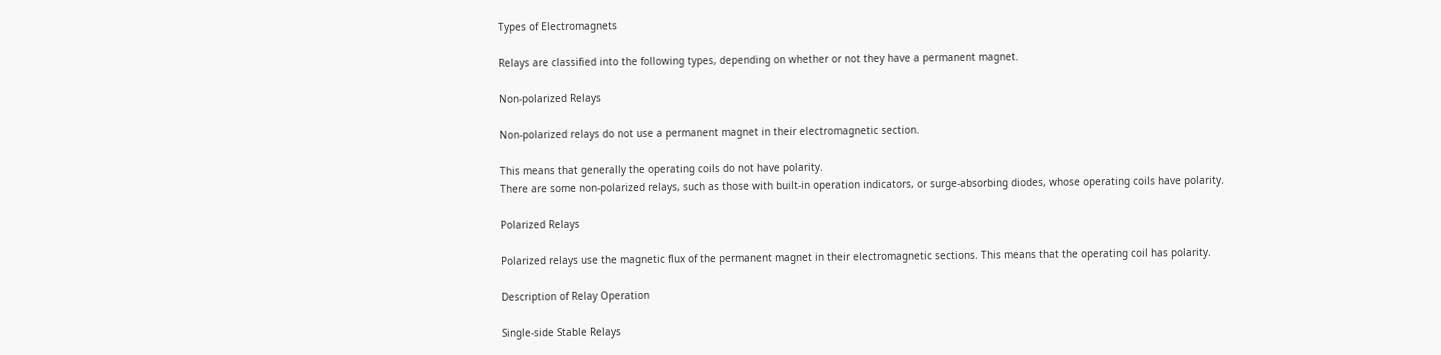Types of Electromagnets

Relays are classified into the following types, depending on whether or not they have a permanent magnet.

Non-polarized Relays

Non-polarized relays do not use a permanent magnet in their electromagnetic section.

This means that generally the operating coils do not have polarity.
There are some non-polarized relays, such as those with built-in operation indicators, or surge-absorbing diodes, whose operating coils have polarity.

Polarized Relays

Polarized relays use the magnetic flux of the permanent magnet in their electromagnetic sections. This means that the operating coil has polarity.

Description of Relay Operation

Single-side Stable Relays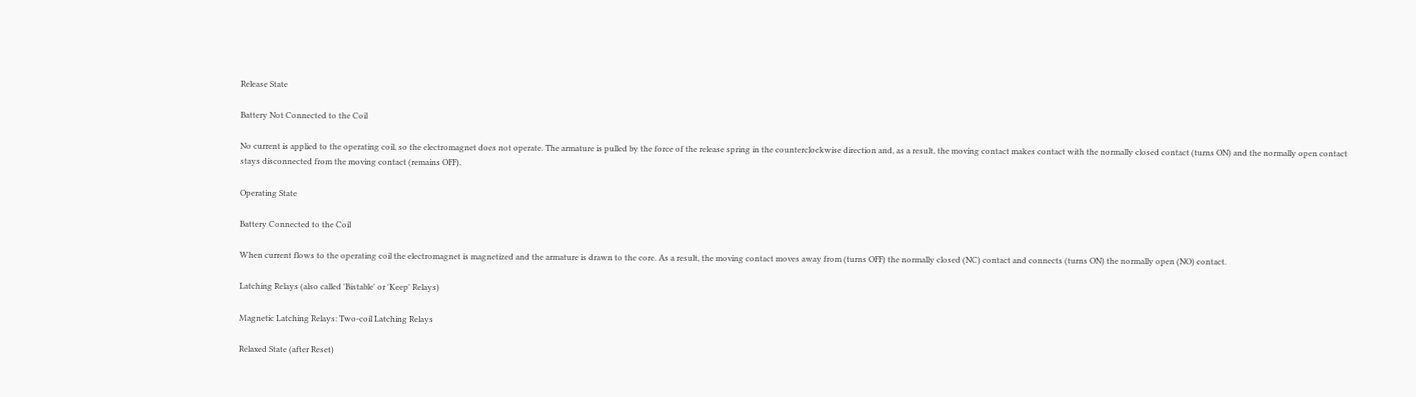Release State

Battery Not Connected to the Coil

No current is applied to the operating coil, so the electromagnet does not operate. The armature is pulled by the force of the release spring in the counterclockwise direction and, as a result, the moving contact makes contact with the normally closed contact (turns ON) and the normally open contact stays disconnected from the moving contact (remains OFF).

Operating State

Battery Connected to the Coil

When current flows to the operating coil the electromagnet is magnetized and the armature is drawn to the core. As a result, the moving contact moves away from (turns OFF) the normally closed (NC) contact and connects (turns ON) the normally open (NO) contact.

Latching Relays (also called 'Bistable' or 'Keep' Relays)

Magnetic Latching Relays: Two-coil Latching Relays

Relaxed State (after Reset)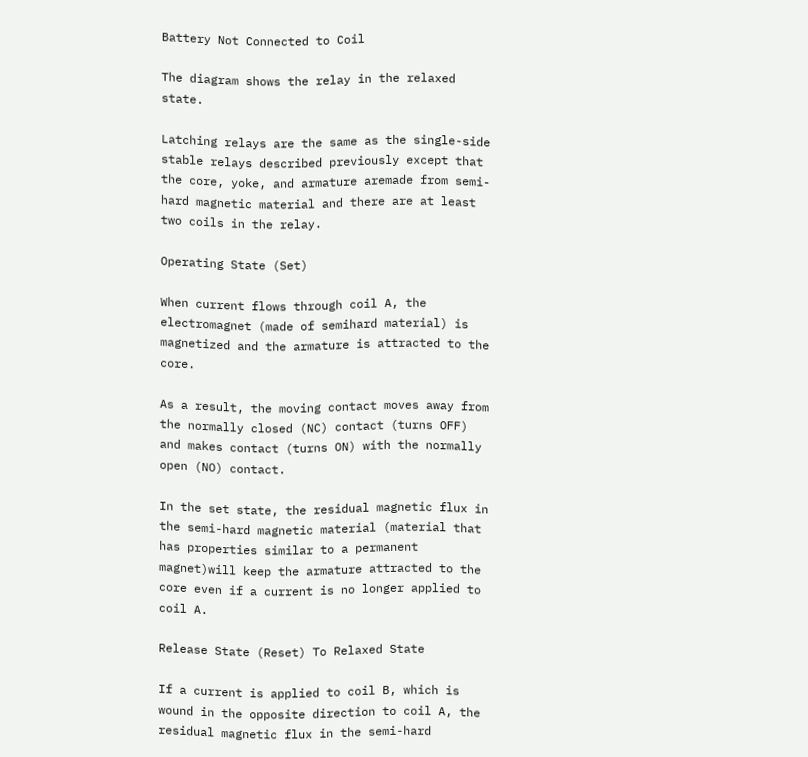Battery Not Connected to Coil

The diagram shows the relay in the relaxed state.

Latching relays are the same as the single-side stable relays described previously except that the core, yoke, and armature aremade from semi-hard magnetic material and there are at least two coils in the relay.

Operating State (Set)

When current flows through coil A, the electromagnet (made of semihard material) is magnetized and the armature is attracted to the core.

As a result, the moving contact moves away from the normally closed (NC) contact (turns OFF) and makes contact (turns ON) with the normally open (NO) contact.

In the set state, the residual magnetic flux in the semi-hard magnetic material (material that has properties similar to a permanent magnet)will keep the armature attracted to the core even if a current is no longer applied to coil A.

Release State (Reset) To Relaxed State

If a current is applied to coil B, which is wound in the opposite direction to coil A, the residual magnetic flux in the semi-hard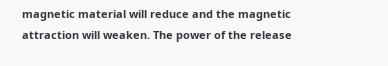magnetic material will reduce and the magnetic attraction will weaken. The power of the release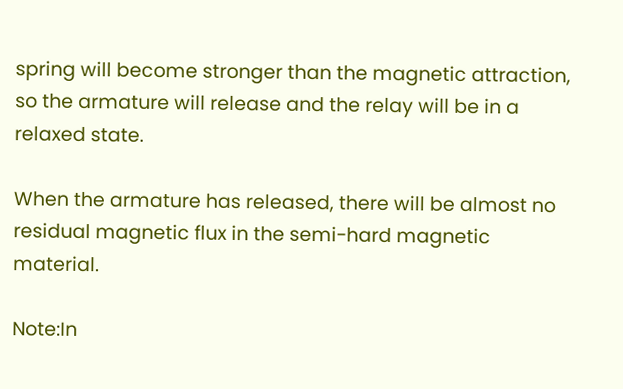spring will become stronger than the magnetic attraction, so the armature will release and the relay will be in a relaxed state.

When the armature has released, there will be almost no residual magnetic flux in the semi-hard magnetic material.

Note:In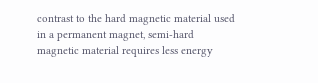contrast to the hard magnetic material used in a permanent magnet, semi-hard magnetic material requires less energy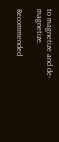to magnetize and de-magnetize.

Recommended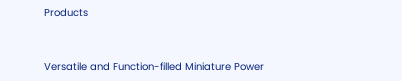Products


Versatile and Function-filled Miniature Power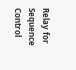Relay for Sequence Control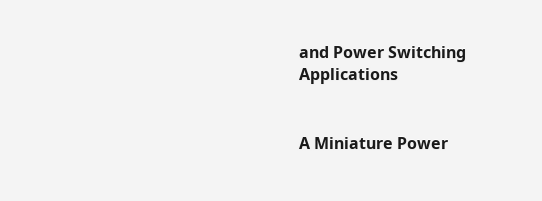and Power Switching Applications


A Miniature Power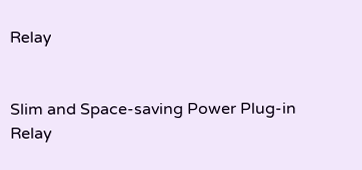Relay


Slim and Space-saving Power Plug-in Relay